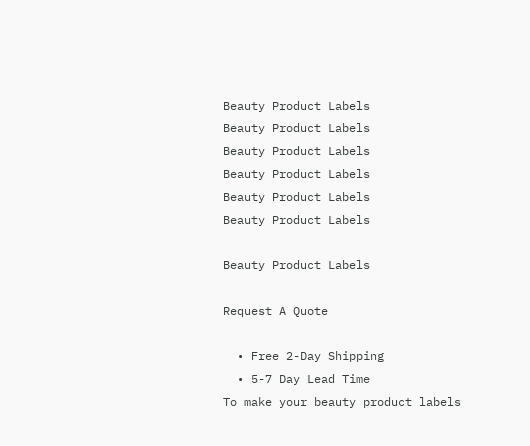Beauty Product Labels
Beauty Product Labels
Beauty Product Labels
Beauty Product Labels
Beauty Product Labels
Beauty Product Labels

Beauty Product Labels

Request A Quote

  • Free 2-Day Shipping
  • 5-7 Day Lead Time
To make your beauty product labels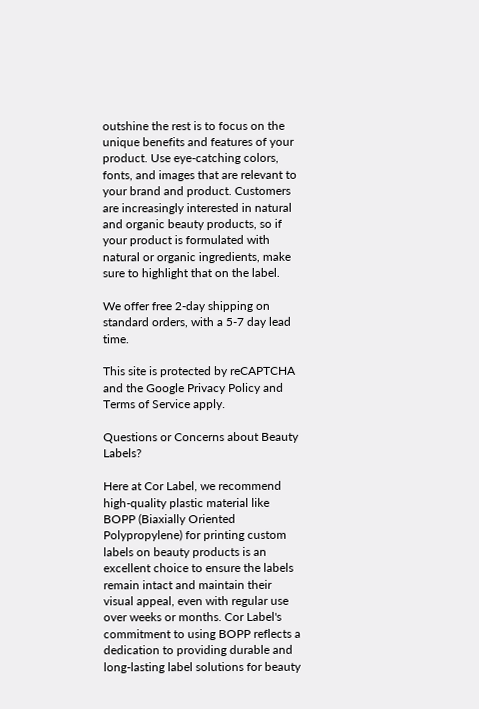outshine the rest is to focus on the unique benefits and features of your product. Use eye-catching colors, fonts, and images that are relevant to your brand and product. Customers are increasingly interested in natural and organic beauty products, so if your product is formulated with natural or organic ingredients, make sure to highlight that on the label.

We offer free 2-day shipping on standard orders, with a 5-7 day lead time.

This site is protected by reCAPTCHA and the Google Privacy Policy and Terms of Service apply.

Questions or Concerns about Beauty Labels?

Here at Cor Label, we recommend high-quality plastic material like BOPP (Biaxially Oriented Polypropylene) for printing custom labels on beauty products is an excellent choice to ensure the labels remain intact and maintain their visual appeal, even with regular use over weeks or months. Cor Label's commitment to using BOPP reflects a dedication to providing durable and long-lasting label solutions for beauty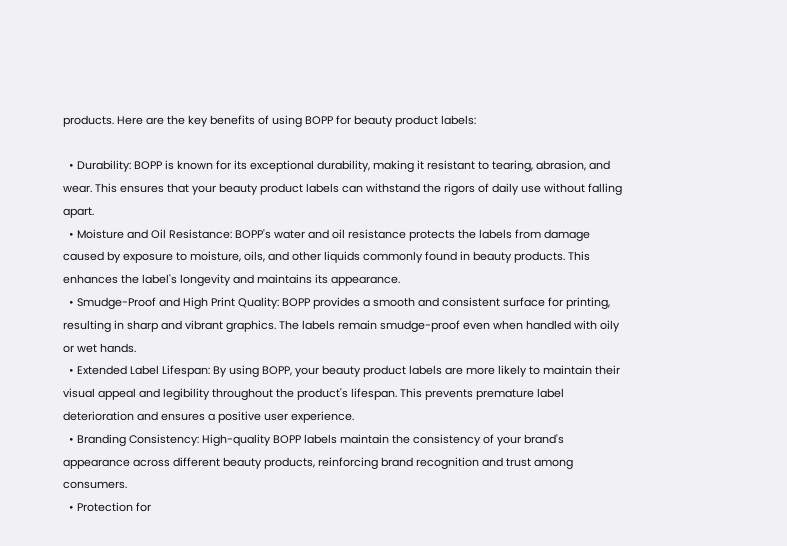products. Here are the key benefits of using BOPP for beauty product labels:

  • Durability: BOPP is known for its exceptional durability, making it resistant to tearing, abrasion, and wear. This ensures that your beauty product labels can withstand the rigors of daily use without falling apart.
  • Moisture and Oil Resistance: BOPP's water and oil resistance protects the labels from damage caused by exposure to moisture, oils, and other liquids commonly found in beauty products. This enhances the label's longevity and maintains its appearance.
  • Smudge-Proof and High Print Quality: BOPP provides a smooth and consistent surface for printing, resulting in sharp and vibrant graphics. The labels remain smudge-proof even when handled with oily or wet hands.
  • Extended Label Lifespan: By using BOPP, your beauty product labels are more likely to maintain their visual appeal and legibility throughout the product's lifespan. This prevents premature label deterioration and ensures a positive user experience.
  • Branding Consistency: High-quality BOPP labels maintain the consistency of your brand's appearance across different beauty products, reinforcing brand recognition and trust among consumers.
  • Protection for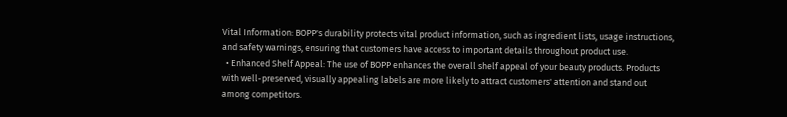Vital Information: BOPP's durability protects vital product information, such as ingredient lists, usage instructions, and safety warnings, ensuring that customers have access to important details throughout product use.
  • Enhanced Shelf Appeal: The use of BOPP enhances the overall shelf appeal of your beauty products. Products with well-preserved, visually appealing labels are more likely to attract customers' attention and stand out among competitors.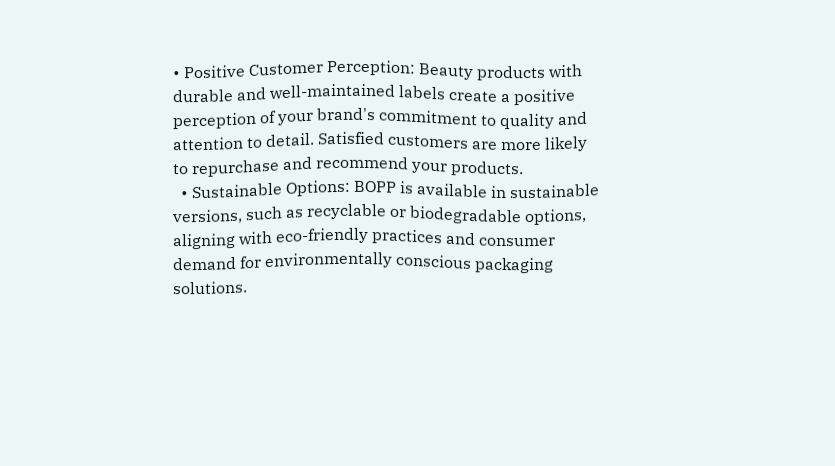• Positive Customer Perception: Beauty products with durable and well-maintained labels create a positive perception of your brand's commitment to quality and attention to detail. Satisfied customers are more likely to repurchase and recommend your products.
  • Sustainable Options: BOPP is available in sustainable versions, such as recyclable or biodegradable options, aligning with eco-friendly practices and consumer demand for environmentally conscious packaging solutions.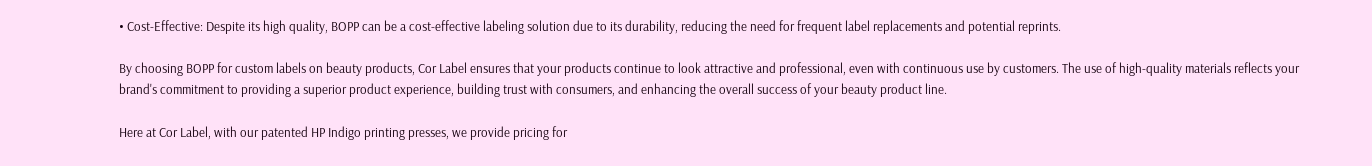• Cost-Effective: Despite its high quality, BOPP can be a cost-effective labeling solution due to its durability, reducing the need for frequent label replacements and potential reprints.

By choosing BOPP for custom labels on beauty products, Cor Label ensures that your products continue to look attractive and professional, even with continuous use by customers. The use of high-quality materials reflects your brand's commitment to providing a superior product experience, building trust with consumers, and enhancing the overall success of your beauty product line.

Here at Cor Label, with our patented HP Indigo printing presses, we provide pricing for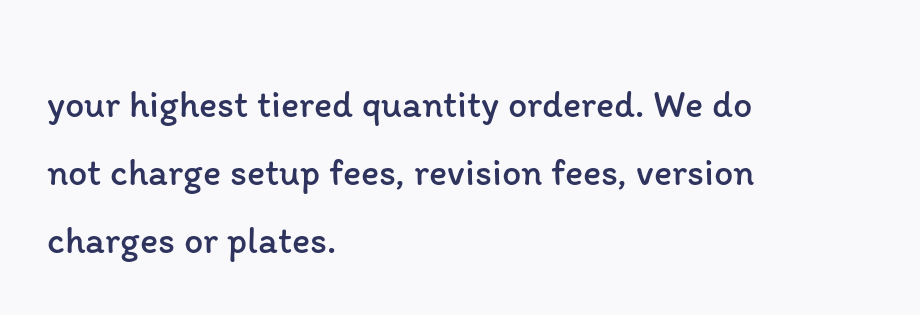your highest tiered quantity ordered. We do not charge setup fees, revision fees, version charges or plates.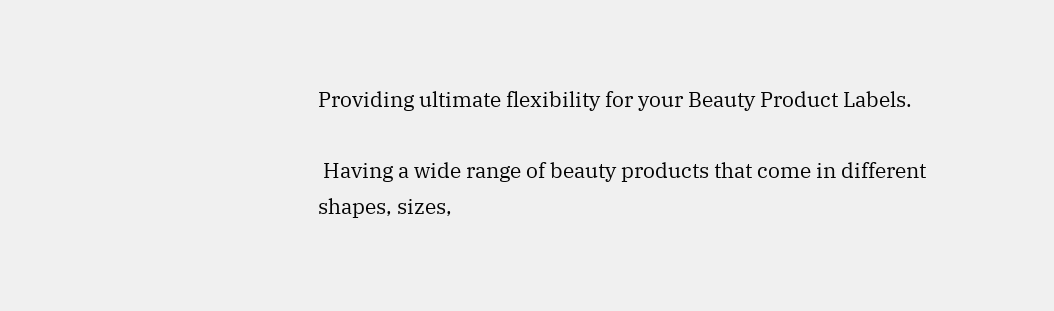Providing ultimate flexibility for your Beauty Product Labels.

 Having a wide range of beauty products that come in different shapes, sizes,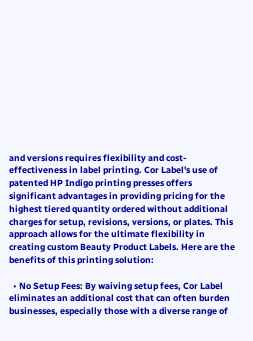and versions requires flexibility and cost-effectiveness in label printing. Cor Label's use of patented HP Indigo printing presses offers significant advantages in providing pricing for the highest tiered quantity ordered without additional charges for setup, revisions, versions, or plates. This approach allows for the ultimate flexibility in creating custom Beauty Product Labels. Here are the benefits of this printing solution:

  • No Setup Fees: By waiving setup fees, Cor Label eliminates an additional cost that can often burden businesses, especially those with a diverse range of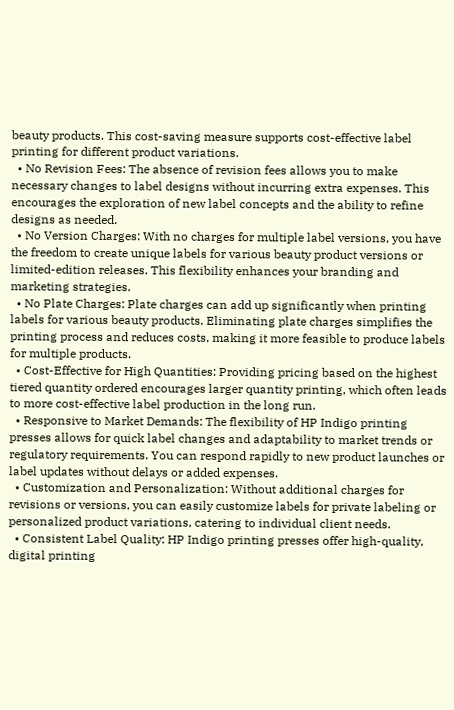beauty products. This cost-saving measure supports cost-effective label printing for different product variations.
  • No Revision Fees: The absence of revision fees allows you to make necessary changes to label designs without incurring extra expenses. This encourages the exploration of new label concepts and the ability to refine designs as needed.
  • No Version Charges: With no charges for multiple label versions, you have the freedom to create unique labels for various beauty product versions or limited-edition releases. This flexibility enhances your branding and marketing strategies.
  • No Plate Charges: Plate charges can add up significantly when printing labels for various beauty products. Eliminating plate charges simplifies the printing process and reduces costs, making it more feasible to produce labels for multiple products.
  • Cost-Effective for High Quantities: Providing pricing based on the highest tiered quantity ordered encourages larger quantity printing, which often leads to more cost-effective label production in the long run.
  • Responsive to Market Demands: The flexibility of HP Indigo printing presses allows for quick label changes and adaptability to market trends or regulatory requirements. You can respond rapidly to new product launches or label updates without delays or added expenses.
  • Customization and Personalization: Without additional charges for revisions or versions, you can easily customize labels for private labeling or personalized product variations, catering to individual client needs.
  • Consistent Label Quality: HP Indigo printing presses offer high-quality, digital printing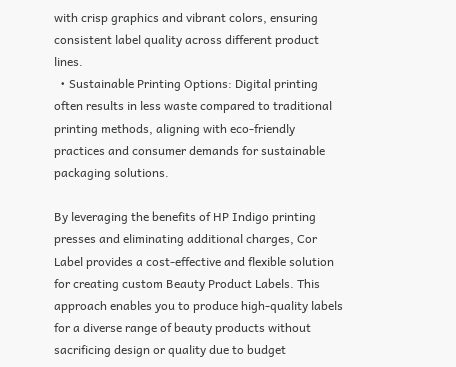with crisp graphics and vibrant colors, ensuring consistent label quality across different product lines.
  • Sustainable Printing Options: Digital printing often results in less waste compared to traditional printing methods, aligning with eco-friendly practices and consumer demands for sustainable packaging solutions.

By leveraging the benefits of HP Indigo printing presses and eliminating additional charges, Cor Label provides a cost-effective and flexible solution for creating custom Beauty Product Labels. This approach enables you to produce high-quality labels for a diverse range of beauty products without sacrificing design or quality due to budget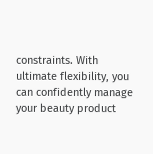constraints. With ultimate flexibility, you can confidently manage your beauty product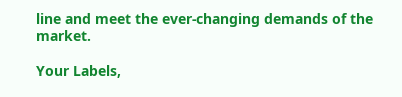line and meet the ever-changing demands of the market.

Your Labels,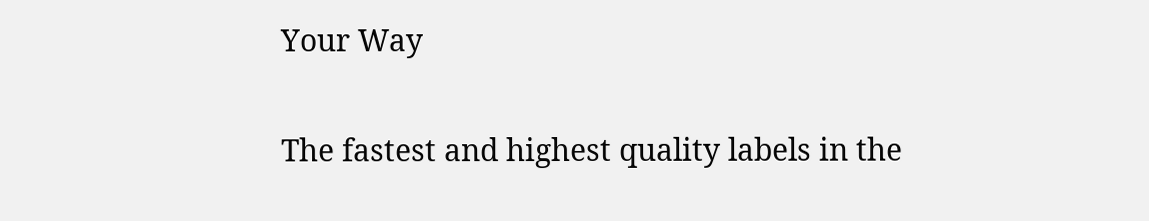Your Way

The fastest and highest quality labels in the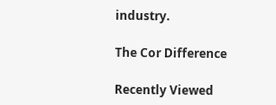industry.

The Cor Difference

Recently Viewed